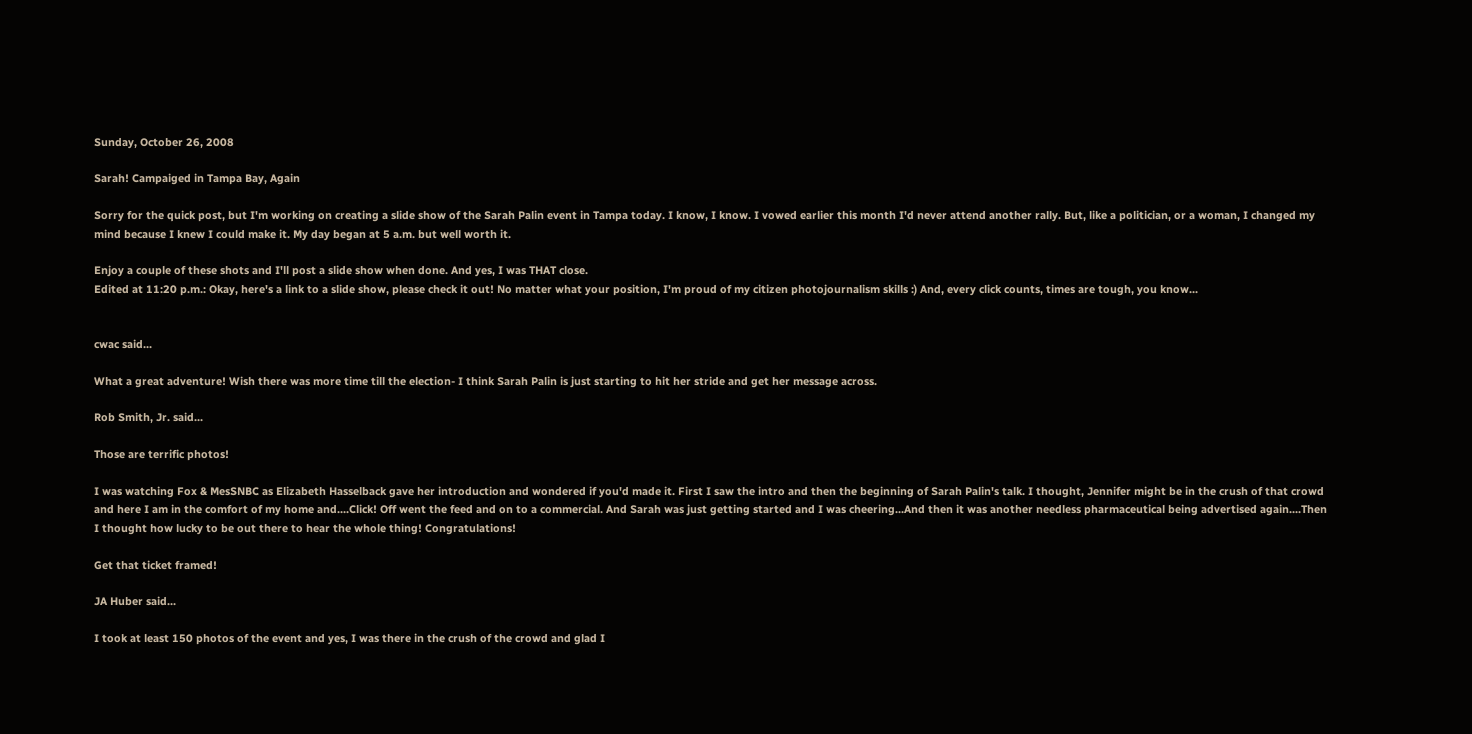Sunday, October 26, 2008

Sarah! Campaiged in Tampa Bay, Again

Sorry for the quick post, but I'm working on creating a slide show of the Sarah Palin event in Tampa today. I know, I know. I vowed earlier this month I'd never attend another rally. But, like a politician, or a woman, I changed my mind because I knew I could make it. My day began at 5 a.m. but well worth it.

Enjoy a couple of these shots and I'll post a slide show when done. And yes, I was THAT close.
Edited at 11:20 p.m.: Okay, here's a link to a slide show, please check it out! No matter what your position, I'm proud of my citizen photojournalism skills :) And, every click counts, times are tough, you know...


cwac said...

What a great adventure! Wish there was more time till the election- I think Sarah Palin is just starting to hit her stride and get her message across.

Rob Smith, Jr. said...

Those are terrific photos!

I was watching Fox & MesSNBC as Elizabeth Hasselback gave her introduction and wondered if you'd made it. First I saw the intro and then the beginning of Sarah Palin's talk. I thought, Jennifer might be in the crush of that crowd and here I am in the comfort of my home and....Click! Off went the feed and on to a commercial. And Sarah was just getting started and I was cheering...And then it was another needless pharmaceutical being advertised again....Then I thought how lucky to be out there to hear the whole thing! Congratulations!

Get that ticket framed!

JA Huber said...

I took at least 150 photos of the event and yes, I was there in the crush of the crowd and glad I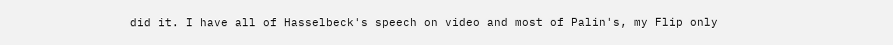did it. I have all of Hasselbeck's speech on video and most of Palin's, my Flip only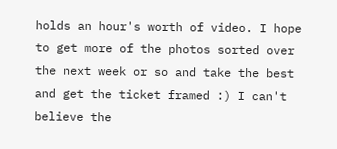holds an hour's worth of video. I hope to get more of the photos sorted over the next week or so and take the best and get the ticket framed :) I can't believe the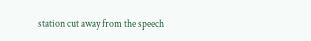station cut away from the speech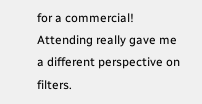for a commercial! Attending really gave me a different perspective on filters.